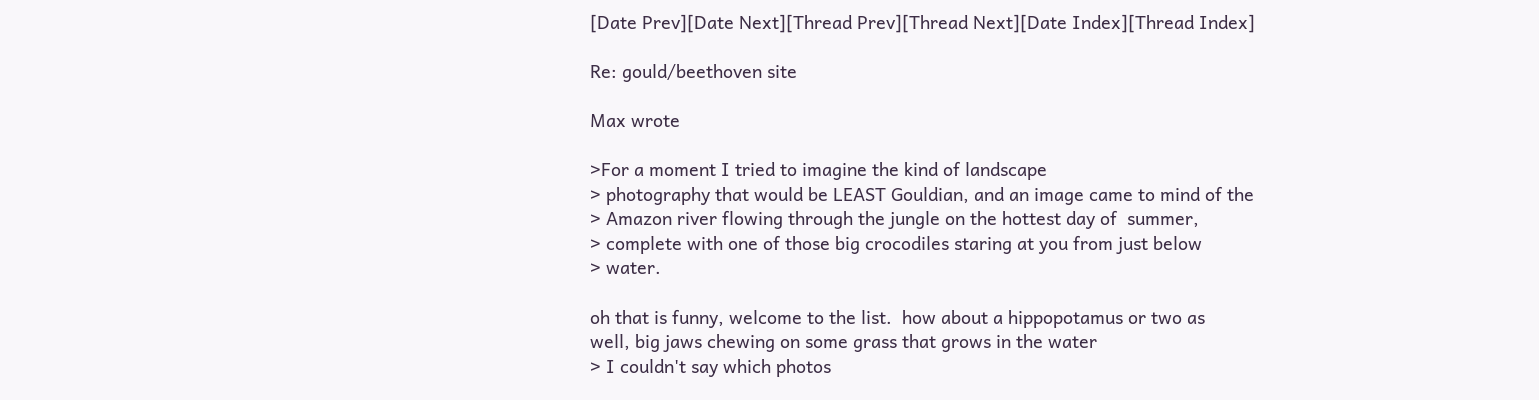[Date Prev][Date Next][Thread Prev][Thread Next][Date Index][Thread Index]

Re: gould/beethoven site

Max wrote

>For a moment I tried to imagine the kind of landscape
> photography that would be LEAST Gouldian, and an image came to mind of the
> Amazon river flowing through the jungle on the hottest day of  summer,
> complete with one of those big crocodiles staring at you from just below
> water.

oh that is funny, welcome to the list.  how about a hippopotamus or two as
well, big jaws chewing on some grass that grows in the water
> I couldn't say which photos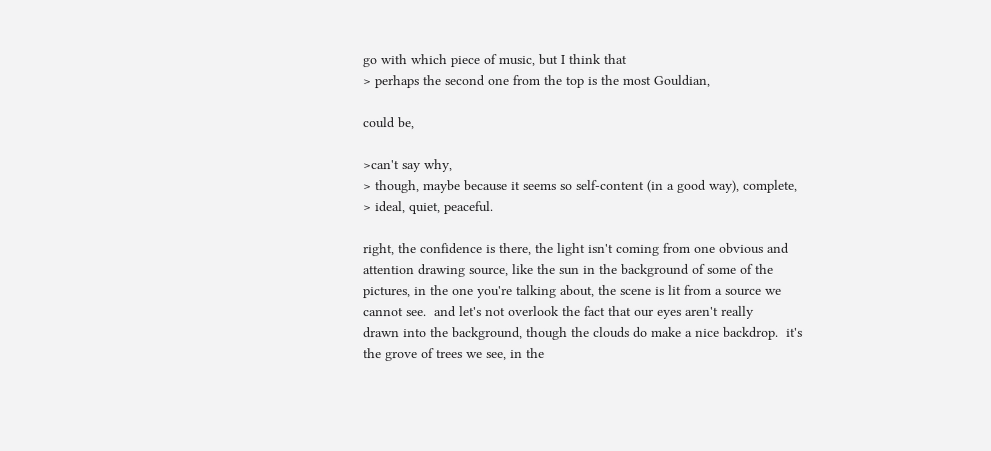go with which piece of music, but I think that
> perhaps the second one from the top is the most Gouldian,

could be,

>can't say why,
> though, maybe because it seems so self-content (in a good way), complete,
> ideal, quiet, peaceful.

right, the confidence is there, the light isn't coming from one obvious and
attention drawing source, like the sun in the background of some of the
pictures, in the one you're talking about, the scene is lit from a source we
cannot see.  and let's not overlook the fact that our eyes aren't really
drawn into the background, though the clouds do make a nice backdrop.  it's
the grove of trees we see, in the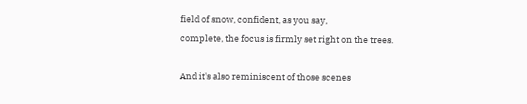field of snow, confident, as you say,
complete, the focus is firmly set right on the trees.

And it's also reminiscent of those scenes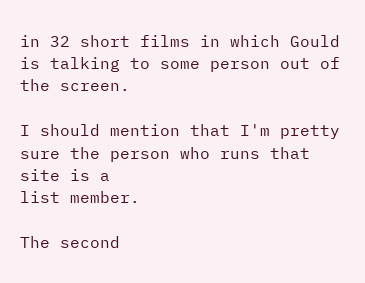in 32 short films in which Gould
is talking to some person out of the screen.

I should mention that I'm pretty sure the person who runs that site is a
list member.

The second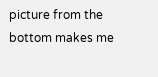picture from the bottom makes me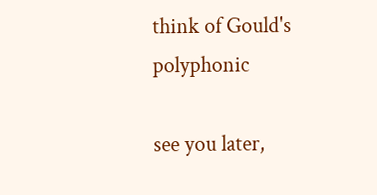think of Gould's polyphonic

see you later,